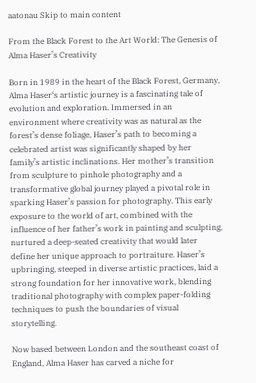aatonau Skip to main content

From the Black Forest to the Art World: The Genesis of Alma Haser’s Creativity

Born in 1989 in the heart of the Black Forest, Germany, Alma Haser‘s artistic journey is a fascinating tale of evolution and exploration. Immersed in an environment where creativity was as natural as the forest’s dense foliage, Haser’s path to becoming a celebrated artist was significantly shaped by her family’s artistic inclinations. Her mother’s transition from sculpture to pinhole photography and a transformative global journey played a pivotal role in sparking Haser’s passion for photography. This early exposure to the world of art, combined with the influence of her father’s work in painting and sculpting, nurtured a deep-seated creativity that would later define her unique approach to portraiture. Haser’s upbringing, steeped in diverse artistic practices, laid a strong foundation for her innovative work, blending traditional photography with complex paper-folding techniques to push the boundaries of visual storytelling.

Now based between London and the southeast coast of England, Alma Haser has carved a niche for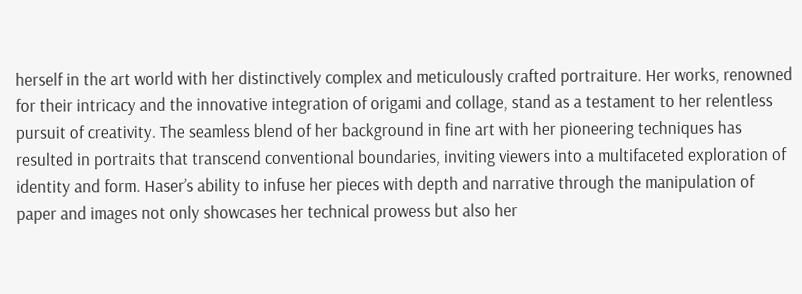herself in the art world with her distinctively complex and meticulously crafted portraiture. Her works, renowned for their intricacy and the innovative integration of origami and collage, stand as a testament to her relentless pursuit of creativity. The seamless blend of her background in fine art with her pioneering techniques has resulted in portraits that transcend conventional boundaries, inviting viewers into a multifaceted exploration of identity and form. Haser’s ability to infuse her pieces with depth and narrative through the manipulation of paper and images not only showcases her technical prowess but also her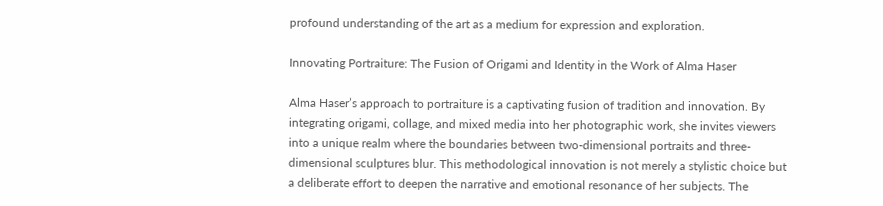profound understanding of the art as a medium for expression and exploration.

Innovating Portraiture: The Fusion of Origami and Identity in the Work of Alma Haser

Alma Haser’s approach to portraiture is a captivating fusion of tradition and innovation. By integrating origami, collage, and mixed media into her photographic work, she invites viewers into a unique realm where the boundaries between two-dimensional portraits and three-dimensional sculptures blur. This methodological innovation is not merely a stylistic choice but a deliberate effort to deepen the narrative and emotional resonance of her subjects. The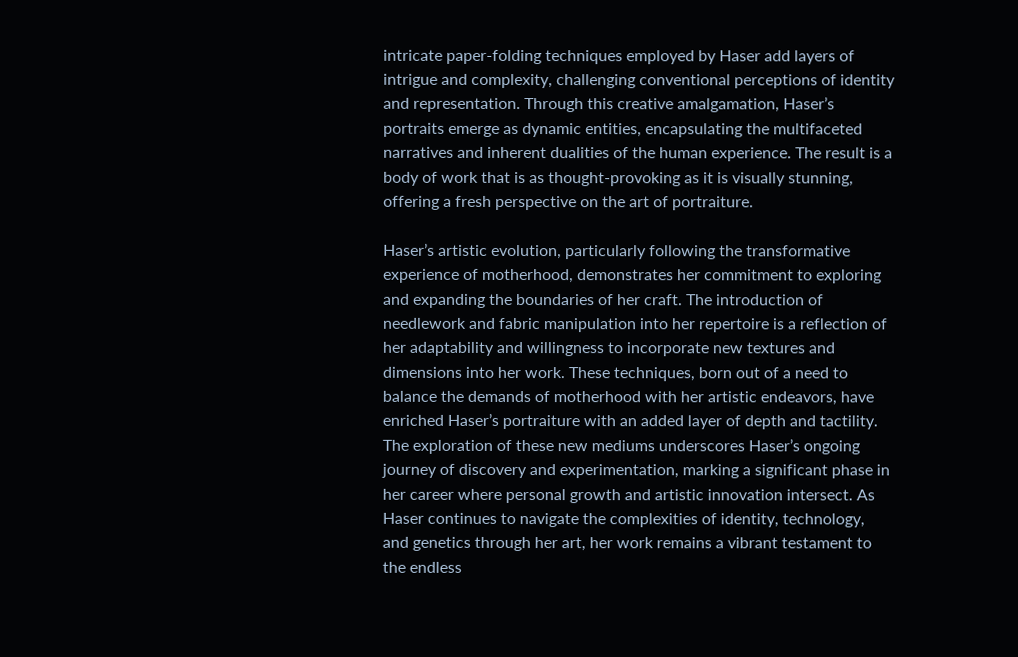intricate paper-folding techniques employed by Haser add layers of intrigue and complexity, challenging conventional perceptions of identity and representation. Through this creative amalgamation, Haser’s portraits emerge as dynamic entities, encapsulating the multifaceted narratives and inherent dualities of the human experience. The result is a body of work that is as thought-provoking as it is visually stunning, offering a fresh perspective on the art of portraiture.

Haser’s artistic evolution, particularly following the transformative experience of motherhood, demonstrates her commitment to exploring and expanding the boundaries of her craft. The introduction of needlework and fabric manipulation into her repertoire is a reflection of her adaptability and willingness to incorporate new textures and dimensions into her work. These techniques, born out of a need to balance the demands of motherhood with her artistic endeavors, have enriched Haser’s portraiture with an added layer of depth and tactility. The exploration of these new mediums underscores Haser’s ongoing journey of discovery and experimentation, marking a significant phase in her career where personal growth and artistic innovation intersect. As Haser continues to navigate the complexities of identity, technology, and genetics through her art, her work remains a vibrant testament to the endless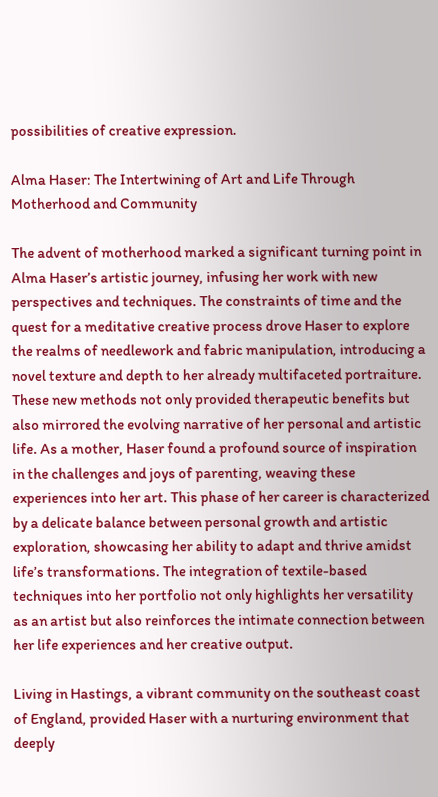possibilities of creative expression.

Alma Haser: The Intertwining of Art and Life Through Motherhood and Community

The advent of motherhood marked a significant turning point in Alma Haser’s artistic journey, infusing her work with new perspectives and techniques. The constraints of time and the quest for a meditative creative process drove Haser to explore the realms of needlework and fabric manipulation, introducing a novel texture and depth to her already multifaceted portraiture. These new methods not only provided therapeutic benefits but also mirrored the evolving narrative of her personal and artistic life. As a mother, Haser found a profound source of inspiration in the challenges and joys of parenting, weaving these experiences into her art. This phase of her career is characterized by a delicate balance between personal growth and artistic exploration, showcasing her ability to adapt and thrive amidst life’s transformations. The integration of textile-based techniques into her portfolio not only highlights her versatility as an artist but also reinforces the intimate connection between her life experiences and her creative output.

Living in Hastings, a vibrant community on the southeast coast of England, provided Haser with a nurturing environment that deeply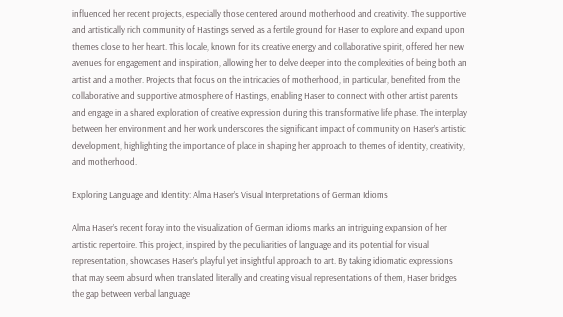influenced her recent projects, especially those centered around motherhood and creativity. The supportive and artistically rich community of Hastings served as a fertile ground for Haser to explore and expand upon themes close to her heart. This locale, known for its creative energy and collaborative spirit, offered her new avenues for engagement and inspiration, allowing her to delve deeper into the complexities of being both an artist and a mother. Projects that focus on the intricacies of motherhood, in particular, benefited from the collaborative and supportive atmosphere of Hastings, enabling Haser to connect with other artist parents and engage in a shared exploration of creative expression during this transformative life phase. The interplay between her environment and her work underscores the significant impact of community on Haser’s artistic development, highlighting the importance of place in shaping her approach to themes of identity, creativity, and motherhood.

Exploring Language and Identity: Alma Haser’s Visual Interpretations of German Idioms

Alma Haser’s recent foray into the visualization of German idioms marks an intriguing expansion of her artistic repertoire. This project, inspired by the peculiarities of language and its potential for visual representation, showcases Haser’s playful yet insightful approach to art. By taking idiomatic expressions that may seem absurd when translated literally and creating visual representations of them, Haser bridges the gap between verbal language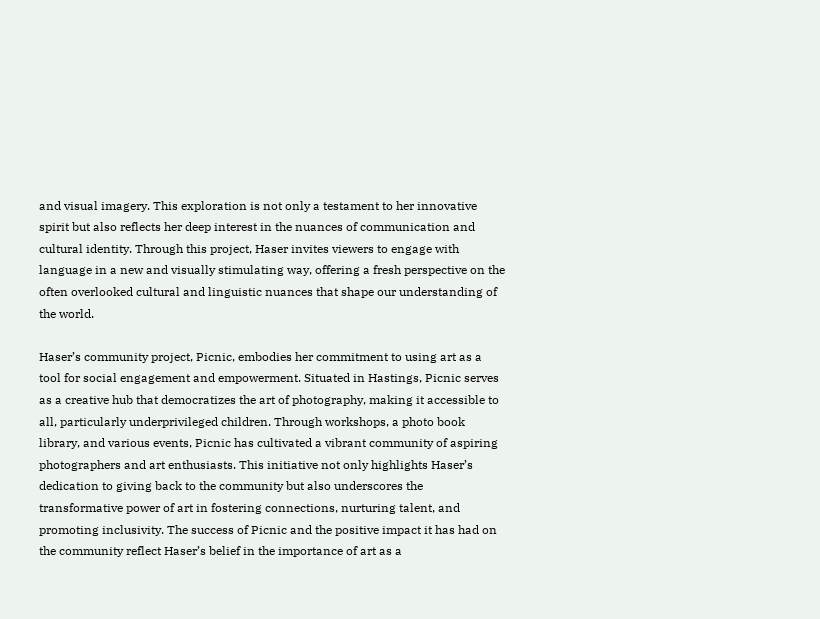and visual imagery. This exploration is not only a testament to her innovative spirit but also reflects her deep interest in the nuances of communication and cultural identity. Through this project, Haser invites viewers to engage with language in a new and visually stimulating way, offering a fresh perspective on the often overlooked cultural and linguistic nuances that shape our understanding of the world.

Haser’s community project, Picnic, embodies her commitment to using art as a tool for social engagement and empowerment. Situated in Hastings, Picnic serves as a creative hub that democratizes the art of photography, making it accessible to all, particularly underprivileged children. Through workshops, a photo book library, and various events, Picnic has cultivated a vibrant community of aspiring photographers and art enthusiasts. This initiative not only highlights Haser’s dedication to giving back to the community but also underscores the transformative power of art in fostering connections, nurturing talent, and promoting inclusivity. The success of Picnic and the positive impact it has had on the community reflect Haser’s belief in the importance of art as a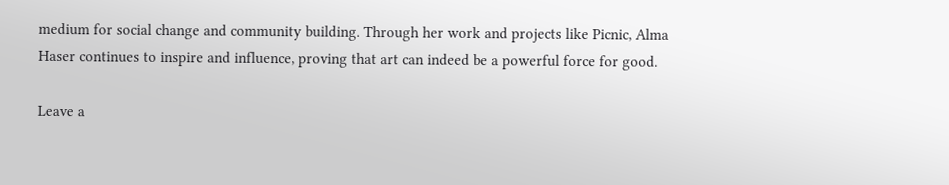medium for social change and community building. Through her work and projects like Picnic, Alma Haser continues to inspire and influence, proving that art can indeed be a powerful force for good.

Leave a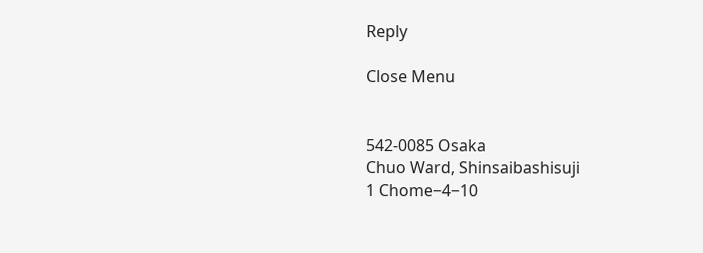Reply

Close Menu


542-0085 Osaka
Chuo Ward, Shinsaibashisuji
1 Chome−4−10